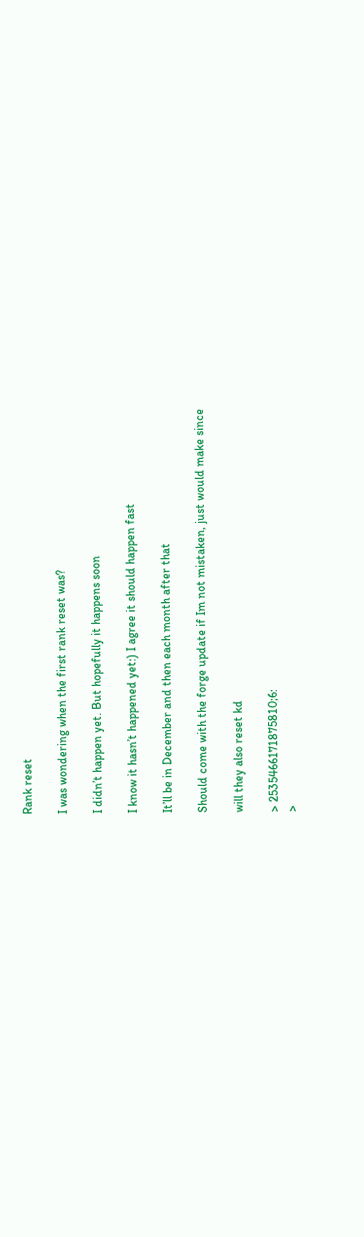Rank reset

I was wondering when the first rank reset was?

I didn’t happen yet. But hopefully it happens soon

I know it hasn’t happened yet:) I agree it should happen fast

It’ll be in December and then each month after that

Should come with the forge update if Im not mistaken, just would make since

will they also reset kd

> 2535466171875810;6:
>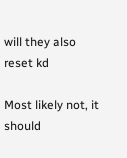will they also reset kd

Most likely not, it should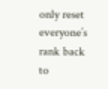only reset everyone’s rank back to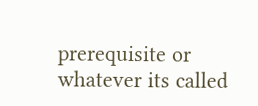prerequisite or whatever its called